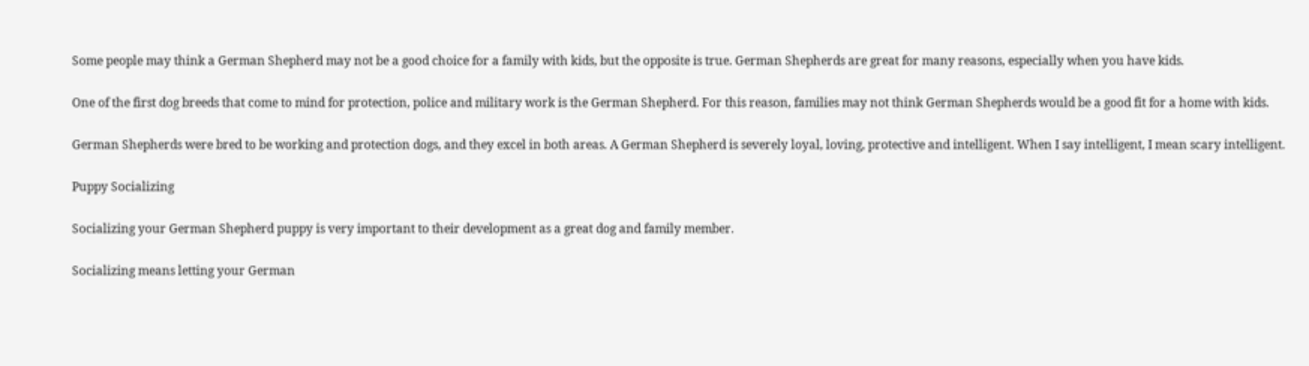Some people may think a German Shepherd may not be a good choice for a family with kids, but the opposite is true. German Shepherds are great for many reasons, especially when you have kids.

One of the first dog breeds that come to mind for protection, police and military work is the German Shepherd. For this reason, families may not think German Shepherds would be a good fit for a home with kids.

German Shepherds were bred to be working and protection dogs, and they excel in both areas. A German Shepherd is severely loyal, loving, protective and intelligent. When I say intelligent, I mean scary intelligent.

Puppy Socializing

Socializing your German Shepherd puppy is very important to their development as a great dog and family member.

Socializing means letting your German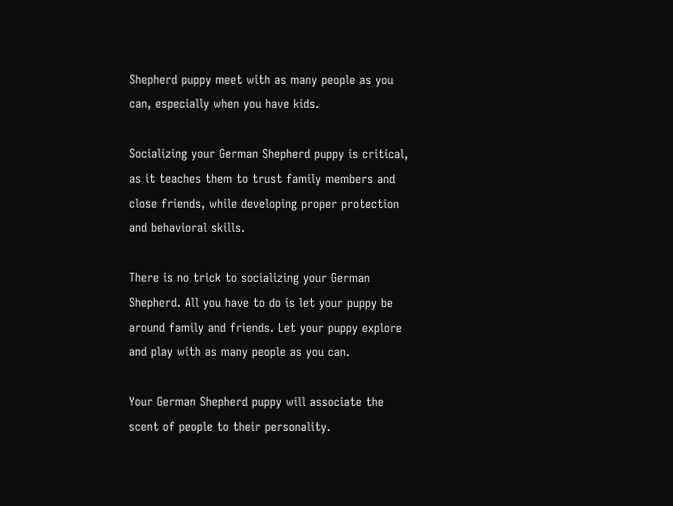Shepherd puppy meet with as many people as you can, especially when you have kids.

Socializing your German Shepherd puppy is critical, as it teaches them to trust family members and close friends, while developing proper protection and behavioral skills.

There is no trick to socializing your German Shepherd. All you have to do is let your puppy be around family and friends. Let your puppy explore and play with as many people as you can.

Your German Shepherd puppy will associate the scent of people to their personality.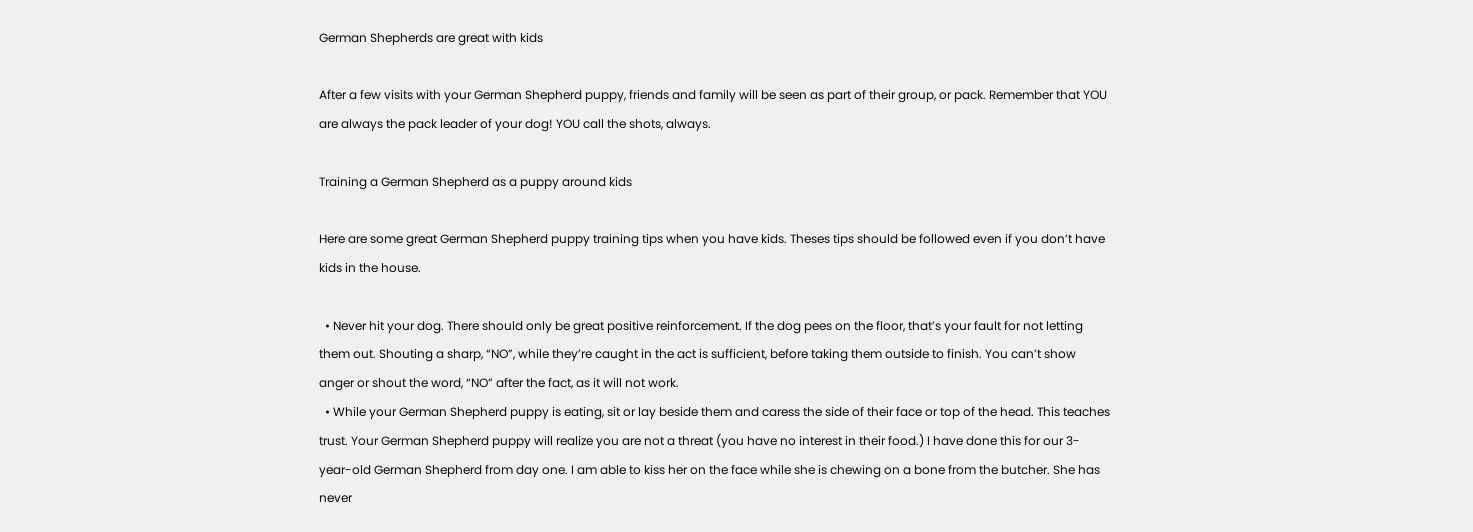German Shepherds are great with kids

After a few visits with your German Shepherd puppy, friends and family will be seen as part of their group, or pack. Remember that YOU are always the pack leader of your dog! YOU call the shots, always.

Training a German Shepherd as a puppy around kids

Here are some great German Shepherd puppy training tips when you have kids. Theses tips should be followed even if you don’t have kids in the house.

  • Never hit your dog. There should only be great positive reinforcement. If the dog pees on the floor, that’s your fault for not letting them out. Shouting a sharp, “NO”, while they’re caught in the act is sufficient, before taking them outside to finish. You can’t show anger or shout the word, “NO” after the fact, as it will not work.
  • While your German Shepherd puppy is eating, sit or lay beside them and caress the side of their face or top of the head. This teaches trust. Your German Shepherd puppy will realize you are not a threat (you have no interest in their food.) I have done this for our 3-year-old German Shepherd from day one. I am able to kiss her on the face while she is chewing on a bone from the butcher. She has never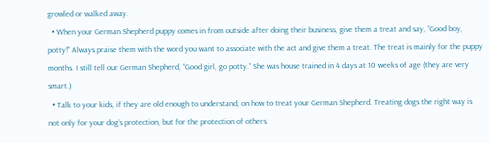growled or walked away.
  • When your German Shepherd puppy comes in from outside after doing their business, give them a treat and say, “Good boy, potty!” Always praise them with the word you want to associate with the act and give them a treat. The treat is mainly for the puppy months. I still tell our German Shepherd, “Good girl, go potty.” She was house trained in 4 days at 10 weeks of age (they are very smart.)
  • Talk to your kids, if they are old enough to understand, on how to treat your German Shepherd. Treating dogs the right way is not only for your dog’s protection, but for the protection of others.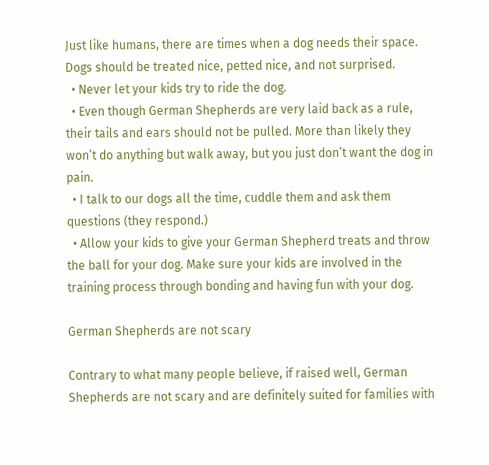Just like humans, there are times when a dog needs their space. Dogs should be treated nice, petted nice, and not surprised.
  • Never let your kids try to ride the dog.
  • Even though German Shepherds are very laid back as a rule, their tails and ears should not be pulled. More than likely they won’t do anything but walk away, but you just don’t want the dog in pain.
  • I talk to our dogs all the time, cuddle them and ask them questions (they respond.)
  • Allow your kids to give your German Shepherd treats and throw the ball for your dog. Make sure your kids are involved in the training process through bonding and having fun with your dog.

German Shepherds are not scary

Contrary to what many people believe, if raised well, German Shepherds are not scary and are definitely suited for families with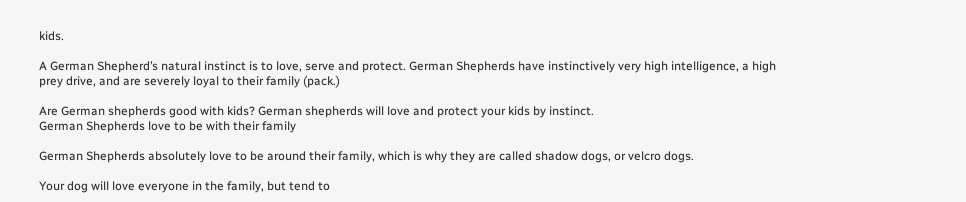kids.

A German Shepherd’s natural instinct is to love, serve and protect. German Shepherds have instinctively very high intelligence, a high prey drive, and are severely loyal to their family (pack.)

Are German shepherds good with kids? German shepherds will love and protect your kids by instinct.
German Shepherds love to be with their family

German Shepherds absolutely love to be around their family, which is why they are called shadow dogs, or velcro dogs.

Your dog will love everyone in the family, but tend to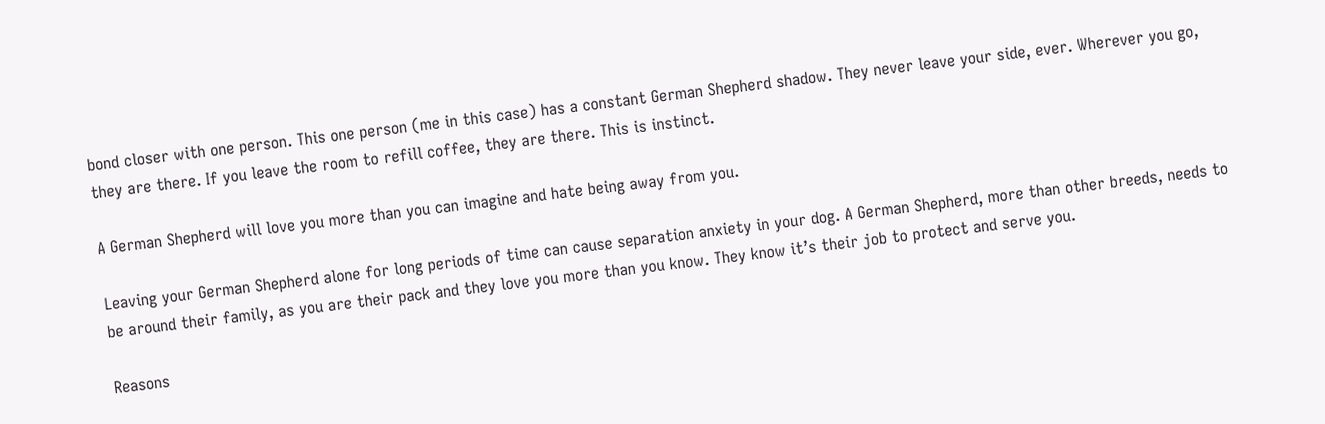bond closer with one person. This one person (me in this case) has a constant German Shepherd shadow. They never leave your side, ever. Wherever you go, they are there. If you leave the room to refill coffee, they are there. This is instinct.

A German Shepherd will love you more than you can imagine and hate being away from you.

Leaving your German Shepherd alone for long periods of time can cause separation anxiety in your dog. A German Shepherd, more than other breeds, needs to be around their family, as you are their pack and they love you more than you know. They know it’s their job to protect and serve you.

Reasons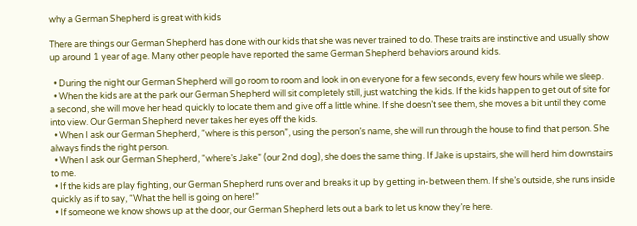why a German Shepherd is great with kids

There are things our German Shepherd has done with our kids that she was never trained to do. These traits are instinctive and usually show up around 1 year of age. Many other people have reported the same German Shepherd behaviors around kids.

  • During the night our German Shepherd will go room to room and look in on everyone for a few seconds, every few hours while we sleep.
  • When the kids are at the park our German Shepherd will sit completely still, just watching the kids. If the kids happen to get out of site for a second, she will move her head quickly to locate them and give off a little whine. If she doesn’t see them, she moves a bit until they come into view. Our German Shepherd never takes her eyes off the kids.
  • When I ask our German Shepherd, “where is this person”, using the person’s name, she will run through the house to find that person. She always finds the right person.
  • When I ask our German Shepherd, “where’s Jake” (our 2nd dog), she does the same thing. If Jake is upstairs, she will herd him downstairs to me.
  • If the kids are play fighting, our German Shepherd runs over and breaks it up by getting in-between them. If she’s outside, she runs inside quickly as if to say, “What the hell is going on here!”
  • If someone we know shows up at the door, our German Shepherd lets out a bark to let us know they’re here.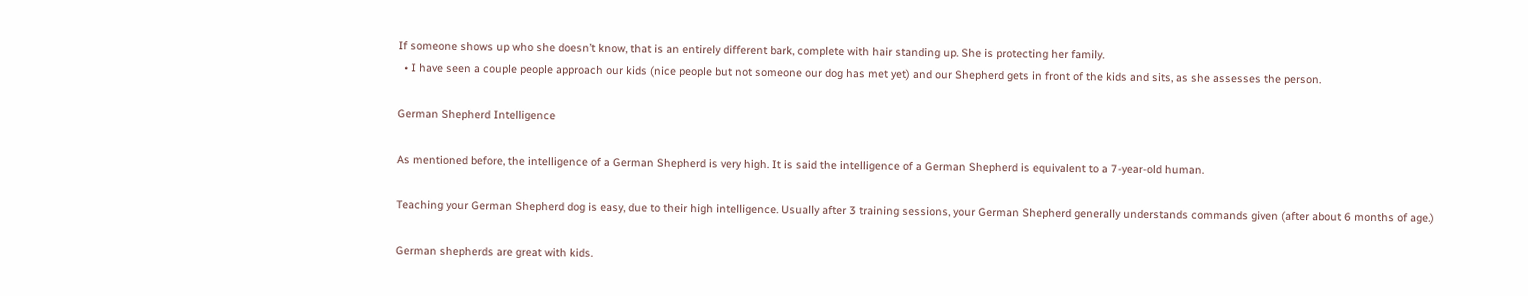If someone shows up who she doesn’t know, that is an entirely different bark, complete with hair standing up. She is protecting her family.
  • I have seen a couple people approach our kids (nice people but not someone our dog has met yet) and our Shepherd gets in front of the kids and sits, as she assesses the person.

German Shepherd Intelligence

As mentioned before, the intelligence of a German Shepherd is very high. It is said the intelligence of a German Shepherd is equivalent to a 7-year-old human.

Teaching your German Shepherd dog is easy, due to their high intelligence. Usually after 3 training sessions, your German Shepherd generally understands commands given (after about 6 months of age.)

German shepherds are great with kids.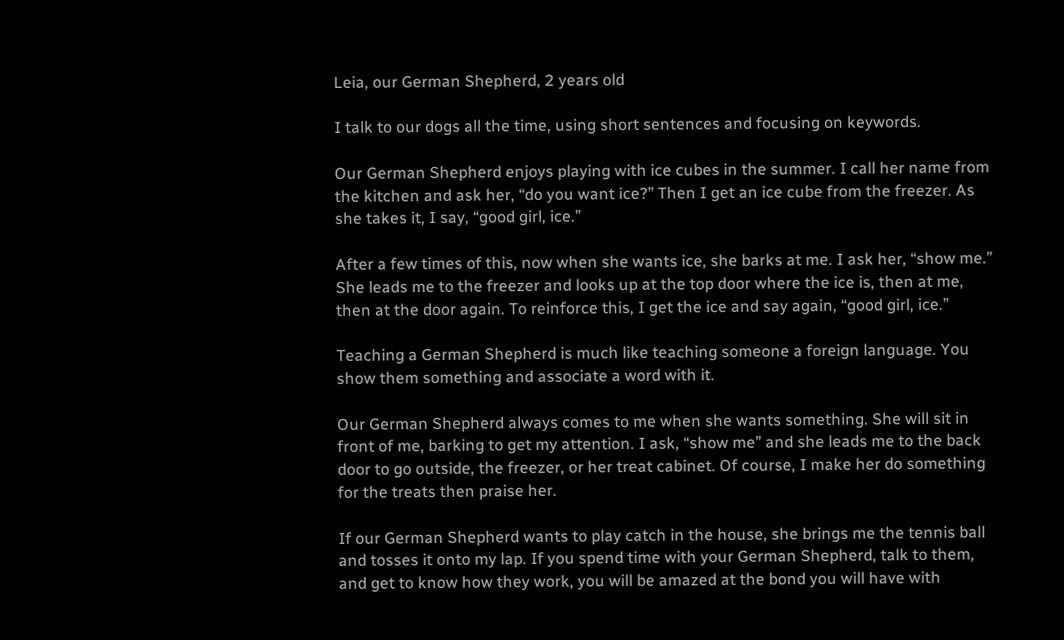Leia, our German Shepherd, 2 years old

I talk to our dogs all the time, using short sentences and focusing on keywords.

Our German Shepherd enjoys playing with ice cubes in the summer. I call her name from the kitchen and ask her, “do you want ice?” Then I get an ice cube from the freezer. As she takes it, I say, “good girl, ice.”

After a few times of this, now when she wants ice, she barks at me. I ask her, “show me.” She leads me to the freezer and looks up at the top door where the ice is, then at me, then at the door again. To reinforce this, I get the ice and say again, “good girl, ice.”

Teaching a German Shepherd is much like teaching someone a foreign language. You show them something and associate a word with it.

Our German Shepherd always comes to me when she wants something. She will sit in front of me, barking to get my attention. I ask, “show me” and she leads me to the back door to go outside, the freezer, or her treat cabinet. Of course, I make her do something for the treats then praise her.

If our German Shepherd wants to play catch in the house, she brings me the tennis ball and tosses it onto my lap. If you spend time with your German Shepherd, talk to them, and get to know how they work, you will be amazed at the bond you will have with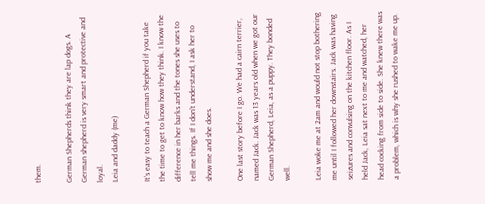them.

German Shepherds think they are lap dogs. A German shepherd is very smart and protective and loyal.
Leia and daddy (me)

It’s easy to teach a German Shepherd if you take the time to get to know how they think. I know the difference in her barks and the tones she uses to tell me things. If I don’t understand, I ask her to show me and she does.

One last story before I go. We had a cairn terrier, named Jack. Jack was 13 years old when we got our German Shepherd, Leia, as a puppy. They bonded well.

Leia woke me at 2am and would not stop bothering me until I followed her downstairs. Jack was having seizures and convulsing on the kitchen floor. As I held Jack, Leia sat next to me and watched, her head cocking from side to side. She knew there was a problem, which is why she rushed to wake me up.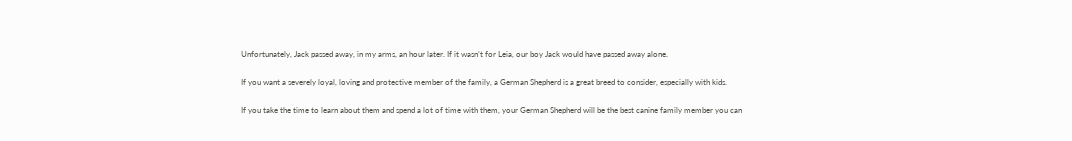Unfortunately, Jack passed away, in my arms, an hour later. If it wasn’t for Leia, our boy Jack would have passed away alone.

If you want a severely loyal, loving and protective member of the family, a German Shepherd is a great breed to consider, especially with kids.

If you take the time to learn about them and spend a lot of time with them, your German Shepherd will be the best canine family member you can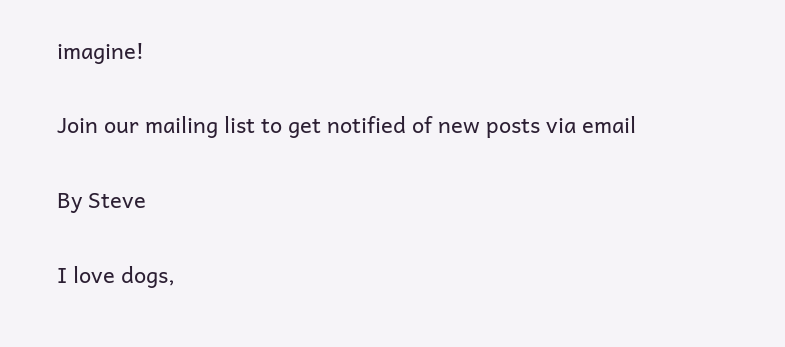imagine!

Join our mailing list to get notified of new posts via email

By Steve

I love dogs,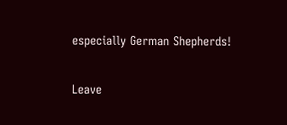especially German Shepherds!

Leave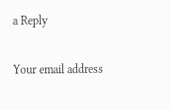a Reply

Your email address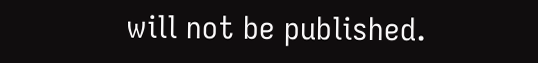will not be published.